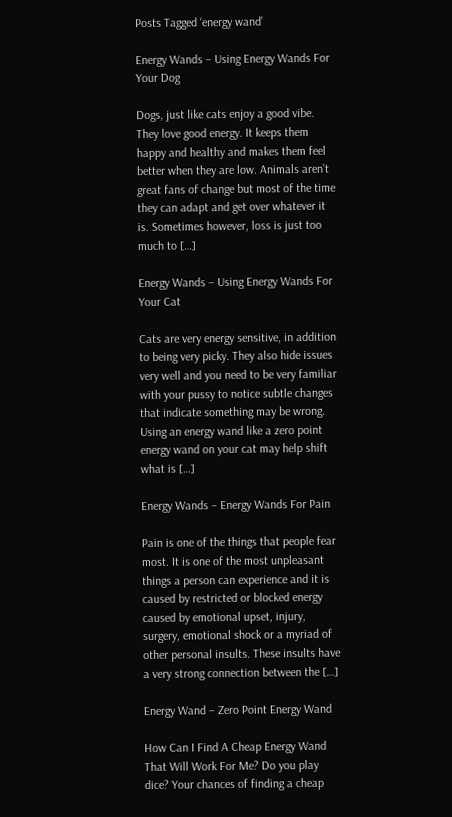Posts Tagged ‘energy wand’

Energy Wands – Using Energy Wands For Your Dog

Dogs, just like cats enjoy a good vibe. They love good energy. It keeps them happy and healthy and makes them feel better when they are low. Animals aren’t great fans of change but most of the time they can adapt and get over whatever it is. Sometimes however, loss is just too much to […]

Energy Wands – Using Energy Wands For Your Cat

Cats are very energy sensitive, in addition to being very picky. They also hide issues very well and you need to be very familiar with your pussy to notice subtle changes that indicate something may be wrong. Using an energy wand like a zero point energy wand on your cat may help shift what is […]

Energy Wands – Energy Wands For Pain

Pain is one of the things that people fear most. It is one of the most unpleasant things a person can experience and it is caused by restricted or blocked energy caused by emotional upset, injury, surgery, emotional shock or a myriad of other personal insults. These insults have a very strong connection between the […]

Energy Wand – Zero Point Energy Wand

How Can I Find A Cheap Energy Wand That Will Work For Me? Do you play dice? Your chances of finding a cheap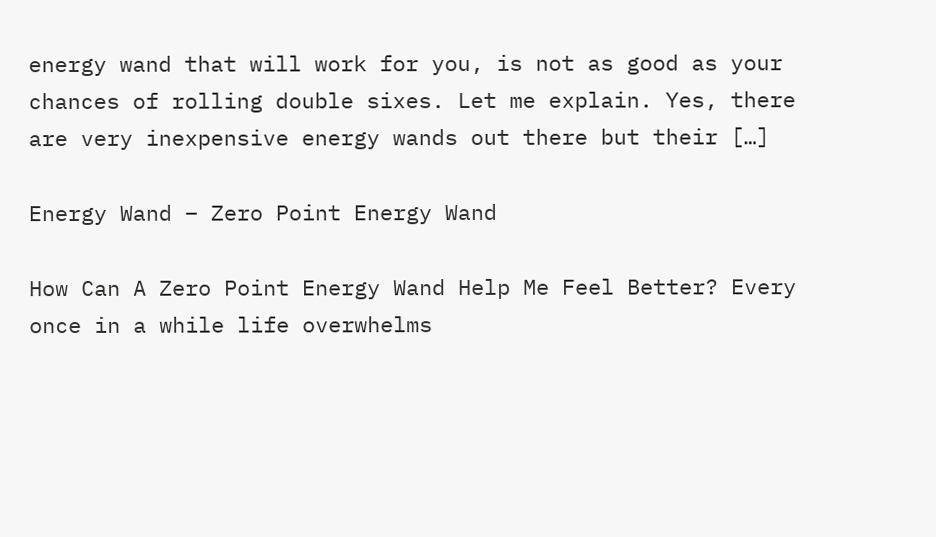energy wand that will work for you, is not as good as your chances of rolling double sixes. Let me explain. Yes, there are very inexpensive energy wands out there but their […]

Energy Wand – Zero Point Energy Wand

How Can A Zero Point Energy Wand Help Me Feel Better? Every once in a while life overwhelms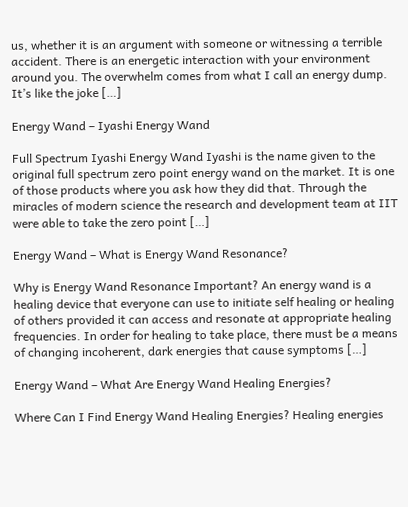us, whether it is an argument with someone or witnessing a terrible accident. There is an energetic interaction with your environment around you. The overwhelm comes from what I call an energy dump. It’s like the joke […]

Energy Wand – Iyashi Energy Wand

Full Spectrum Iyashi Energy Wand Iyashi is the name given to the original full spectrum zero point energy wand on the market. It is one of those products where you ask how they did that. Through the miracles of modern science the research and development team at IIT were able to take the zero point […]

Energy Wand – What is Energy Wand Resonance?

Why is Energy Wand Resonance Important? An energy wand is a healing device that everyone can use to initiate self healing or healing of others provided it can access and resonate at appropriate healing frequencies. In order for healing to take place, there must be a means of changing incoherent, dark energies that cause symptoms […]

Energy Wand – What Are Energy Wand Healing Energies?

Where Can I Find Energy Wand Healing Energies? Healing energies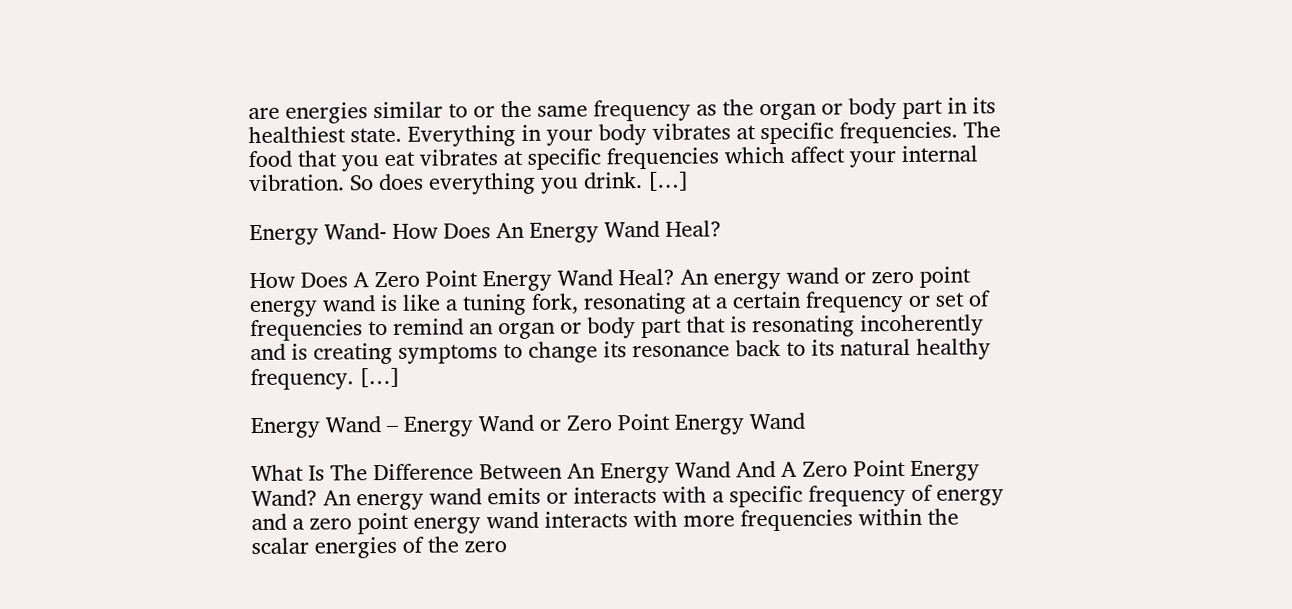are energies similar to or the same frequency as the organ or body part in its healthiest state. Everything in your body vibrates at specific frequencies. The food that you eat vibrates at specific frequencies which affect your internal vibration. So does everything you drink. […]

Energy Wand- How Does An Energy Wand Heal?

How Does A Zero Point Energy Wand Heal? An energy wand or zero point energy wand is like a tuning fork, resonating at a certain frequency or set of frequencies to remind an organ or body part that is resonating incoherently and is creating symptoms to change its resonance back to its natural healthy frequency. […]

Energy Wand – Energy Wand or Zero Point Energy Wand

What Is The Difference Between An Energy Wand And A Zero Point Energy Wand? An energy wand emits or interacts with a specific frequency of energy and a zero point energy wand interacts with more frequencies within the scalar energies of the zero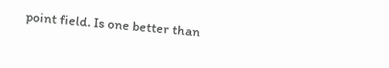point field. Is one better than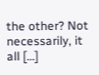the other? Not necessarily, it all […]